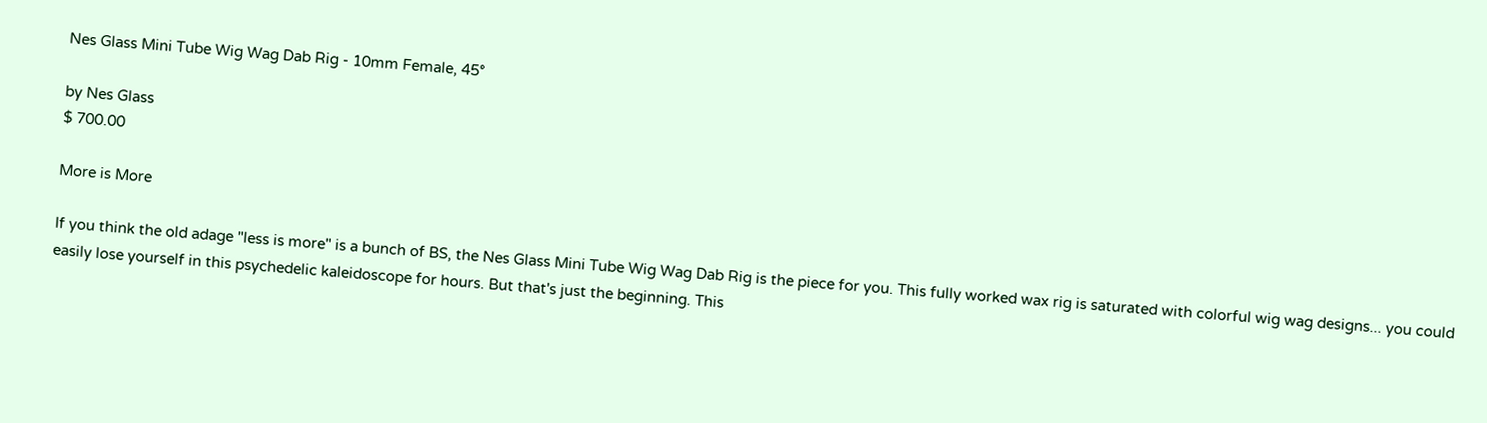Nes Glass Mini Tube Wig Wag Dab Rig - 10mm Female, 45°

by Nes Glass
$ 700.00

More is More

If you think the old adage "less is more" is a bunch of BS, the Nes Glass Mini Tube Wig Wag Dab Rig is the piece for you. This fully worked wax rig is saturated with colorful wig wag designs... you could easily lose yourself in this psychedelic kaleidoscope for hours. But that's just the beginning. This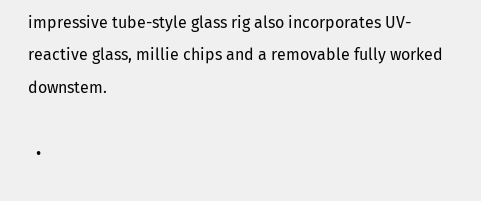impressive tube-style glass rig also incorporates UV-reactive glass, millie chips and a removable fully worked downstem.

  •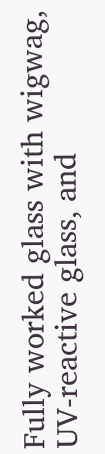Fully worked glass with wigwag, UV-reactive glass, and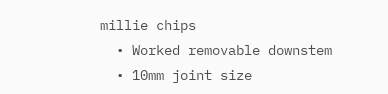millie chips
  • Worked removable downstem
  • 10mm joint size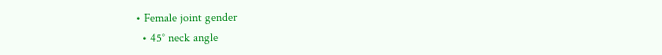• Female joint gender
  • 45° neck angle